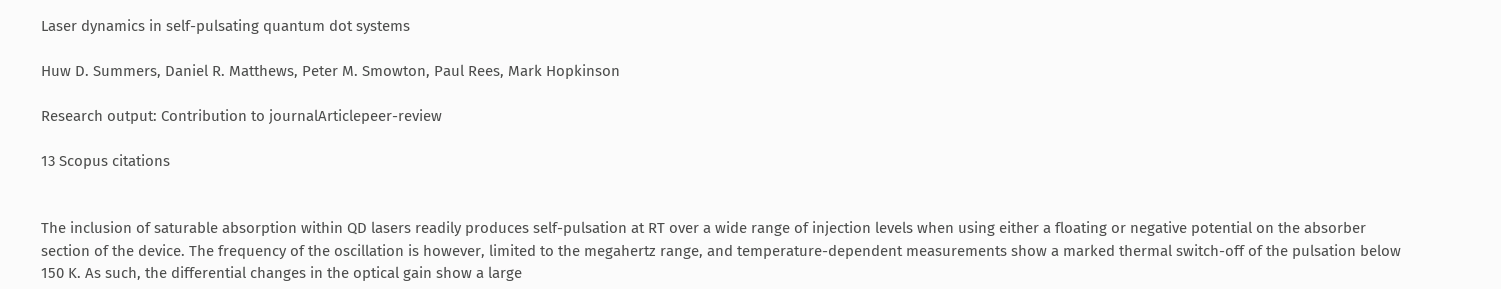Laser dynamics in self-pulsating quantum dot systems

Huw D. Summers, Daniel R. Matthews, Peter M. Smowton, Paul Rees, Mark Hopkinson

Research output: Contribution to journalArticlepeer-review

13 Scopus citations


The inclusion of saturable absorption within QD lasers readily produces self-pulsation at RT over a wide range of injection levels when using either a floating or negative potential on the absorber section of the device. The frequency of the oscillation is however, limited to the megahertz range, and temperature-dependent measurements show a marked thermal switch-off of the pulsation below 150 K. As such, the differential changes in the optical gain show a large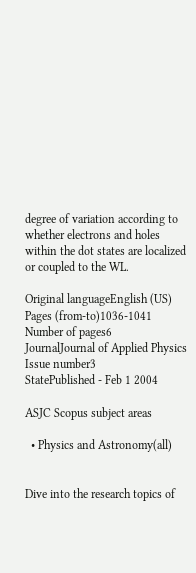degree of variation according to whether electrons and holes within the dot states are localized or coupled to the WL.

Original languageEnglish (US)
Pages (from-to)1036-1041
Number of pages6
JournalJournal of Applied Physics
Issue number3
StatePublished - Feb 1 2004

ASJC Scopus subject areas

  • Physics and Astronomy(all)


Dive into the research topics of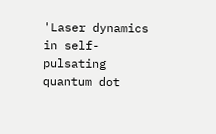'Laser dynamics in self-pulsating quantum dot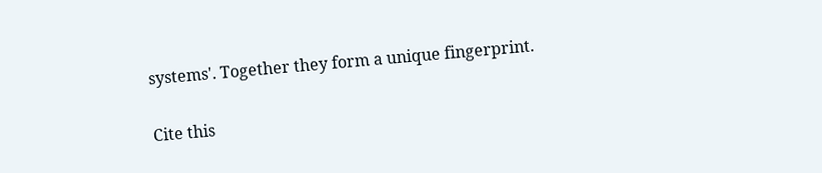systems'. Together they form a unique fingerprint.

Cite this